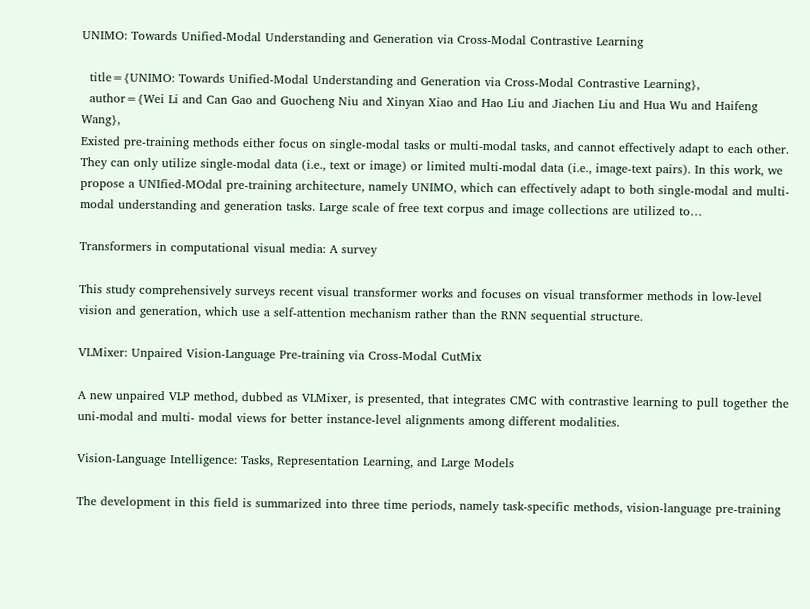UNIMO: Towards Unified-Modal Understanding and Generation via Cross-Modal Contrastive Learning

  title={UNIMO: Towards Unified-Modal Understanding and Generation via Cross-Modal Contrastive Learning},
  author={Wei Li and Can Gao and Guocheng Niu and Xinyan Xiao and Hao Liu and Jiachen Liu and Hua Wu and Haifeng Wang},
Existed pre-training methods either focus on single-modal tasks or multi-modal tasks, and cannot effectively adapt to each other. They can only utilize single-modal data (i.e., text or image) or limited multi-modal data (i.e., image-text pairs). In this work, we propose a UNIfied-MOdal pre-training architecture, namely UNIMO, which can effectively adapt to both single-modal and multi-modal understanding and generation tasks. Large scale of free text corpus and image collections are utilized to…

Transformers in computational visual media: A survey

This study comprehensively surveys recent visual transformer works and focuses on visual transformer methods in low-level vision and generation, which use a self-attention mechanism rather than the RNN sequential structure.

VLMixer: Unpaired Vision-Language Pre-training via Cross-Modal CutMix

A new unpaired VLP method, dubbed as VLMixer, is presented, that integrates CMC with contrastive learning to pull together the uni-modal and multi- modal views for better instance-level alignments among different modalities.

Vision-Language Intelligence: Tasks, Representation Learning, and Large Models

The development in this field is summarized into three time periods, namely task-specific methods, vision-language pre-training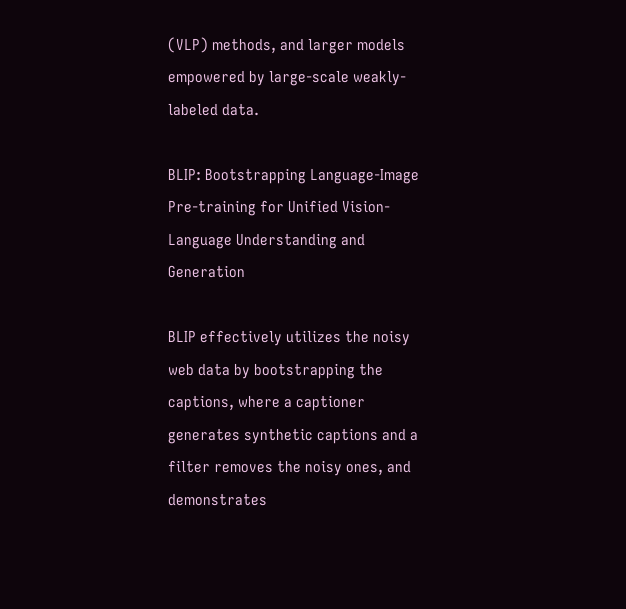(VLP) methods, and larger models empowered by large-scale weakly-labeled data.

BLIP: Bootstrapping Language-Image Pre-training for Unified Vision-Language Understanding and Generation

BLIP effectively utilizes the noisy web data by bootstrapping the captions, where a captioner generates synthetic captions and a filter removes the noisy ones, and demonstrates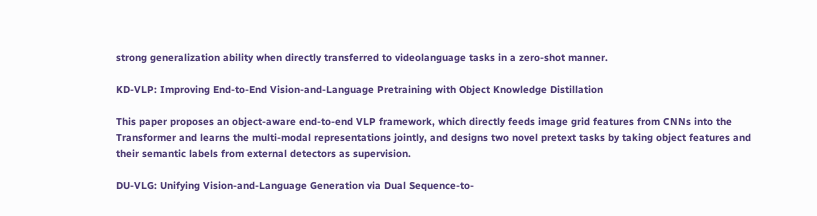strong generalization ability when directly transferred to videolanguage tasks in a zero-shot manner.

KD-VLP: Improving End-to-End Vision-and-Language Pretraining with Object Knowledge Distillation

This paper proposes an object-aware end-to-end VLP framework, which directly feeds image grid features from CNNs into the Transformer and learns the multi-modal representations jointly, and designs two novel pretext tasks by taking object features and their semantic labels from external detectors as supervision.

DU-VLG: Unifying Vision-and-Language Generation via Dual Sequence-to-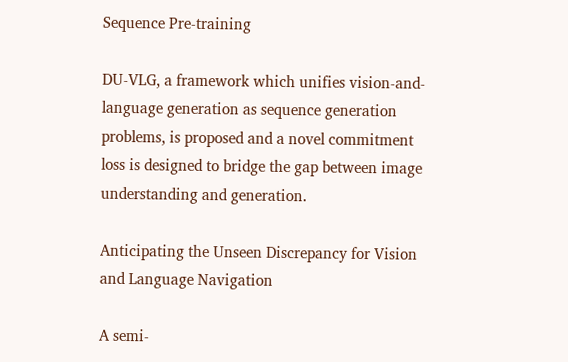Sequence Pre-training

DU-VLG, a framework which unifies vision-and-language generation as sequence generation problems, is proposed and a novel commitment loss is designed to bridge the gap between image understanding and generation.

Anticipating the Unseen Discrepancy for Vision and Language Navigation

A semi-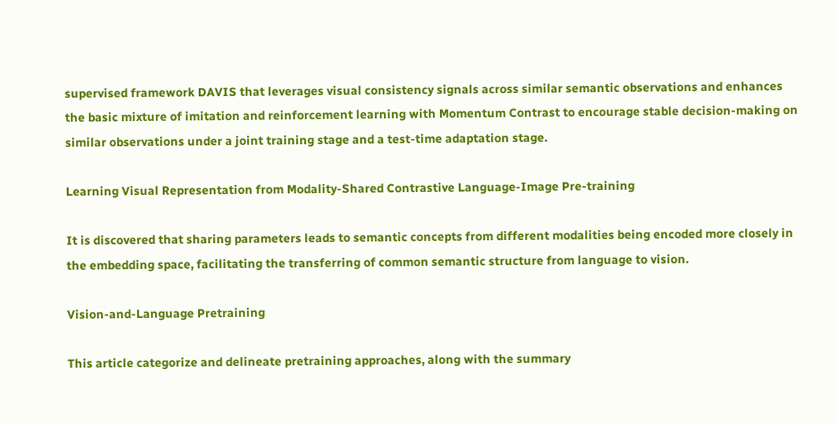supervised framework DAVIS that leverages visual consistency signals across similar semantic observations and enhances the basic mixture of imitation and reinforcement learning with Momentum Contrast to encourage stable decision-making on similar observations under a joint training stage and a test-time adaptation stage.

Learning Visual Representation from Modality-Shared Contrastive Language-Image Pre-training

It is discovered that sharing parameters leads to semantic concepts from different modalities being encoded more closely in the embedding space, facilitating the transferring of common semantic structure from language to vision.

Vision-and-Language Pretraining

This article categorize and delineate pretraining approaches, along with the summary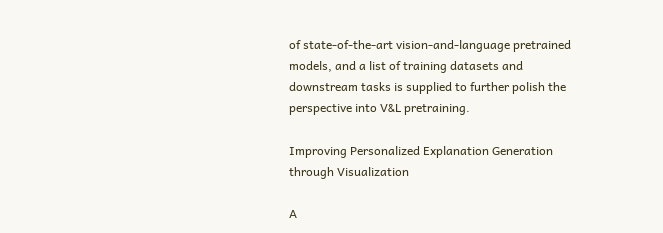of state-of-the-art vision-and-language pretrained models, and a list of training datasets and downstream tasks is supplied to further polish the perspective into V&L pretraining.

Improving Personalized Explanation Generation through Visualization

A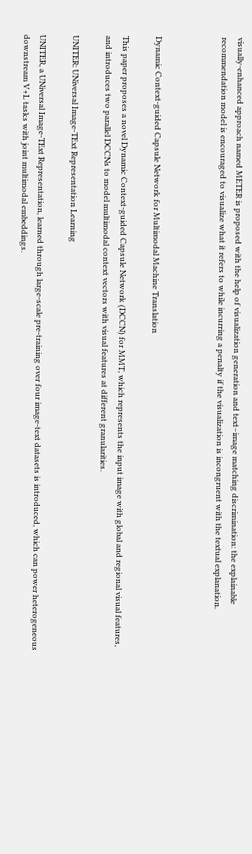visually-enhanced approach named METER is proposed with the help of visualization generation and text–image matching discrimination: the explainable recommendation model is encouraged to visualize what it refers to while incurring a penalty if the visualization is incongruent with the textual explanation.



Dynamic Context-guided Capsule Network for Multimodal Machine Translation

This paper proposes a novel Dynamic Context-guided Capsule Network (DCCN) for MMT, which represents the input image with global and regional visual features, and introduces two parallel DCCNs to model multimodal context vectors with visual features at different granularities.

UNITER: UNiversal Image-TExt Representation Learning

UNITER, a UNiversal Image-TExt Representation, learned through large-scale pre-training over four image-text datasets is introduced, which can power heterogeneous downstream V+L tasks with joint multimodal embeddings.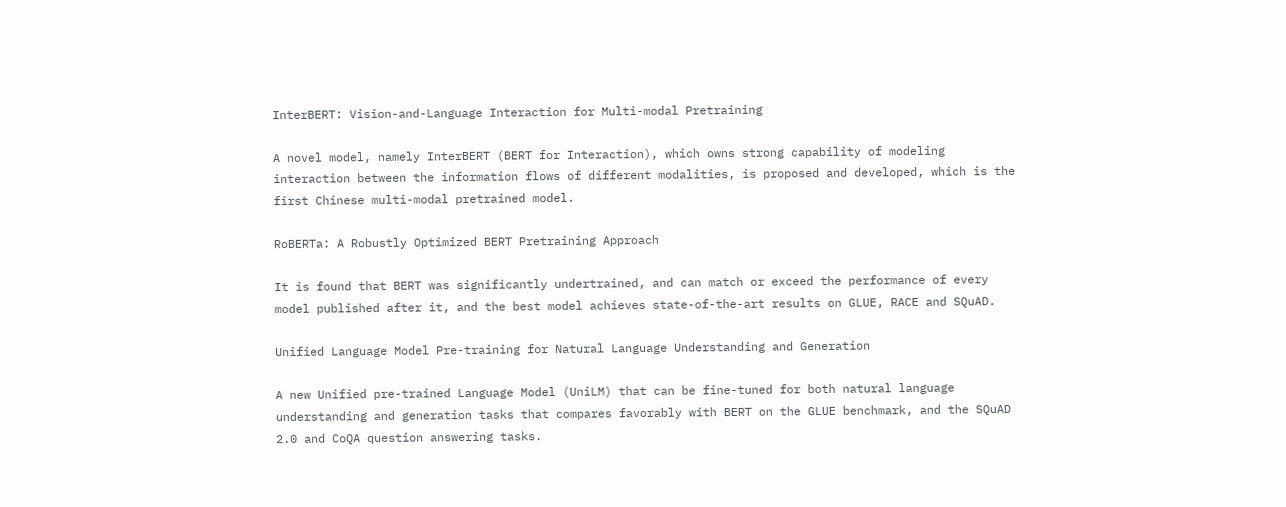InterBERT: Vision-and-Language Interaction for Multi-modal Pretraining

A novel model, namely InterBERT (BERT for Interaction), which owns strong capability of modeling interaction between the information flows of different modalities, is proposed and developed, which is the first Chinese multi-modal pretrained model.

RoBERTa: A Robustly Optimized BERT Pretraining Approach

It is found that BERT was significantly undertrained, and can match or exceed the performance of every model published after it, and the best model achieves state-of-the-art results on GLUE, RACE and SQuAD.

Unified Language Model Pre-training for Natural Language Understanding and Generation

A new Unified pre-trained Language Model (UniLM) that can be fine-tuned for both natural language understanding and generation tasks that compares favorably with BERT on the GLUE benchmark, and the SQuAD 2.0 and CoQA question answering tasks.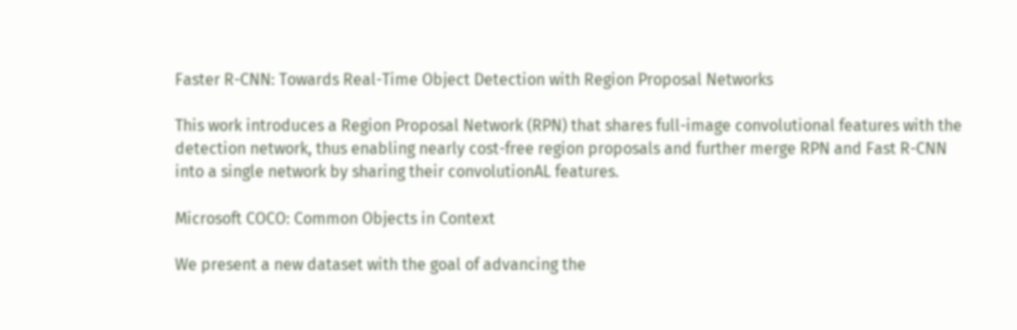Faster R-CNN: Towards Real-Time Object Detection with Region Proposal Networks

This work introduces a Region Proposal Network (RPN) that shares full-image convolutional features with the detection network, thus enabling nearly cost-free region proposals and further merge RPN and Fast R-CNN into a single network by sharing their convolutionAL features.

Microsoft COCO: Common Objects in Context

We present a new dataset with the goal of advancing the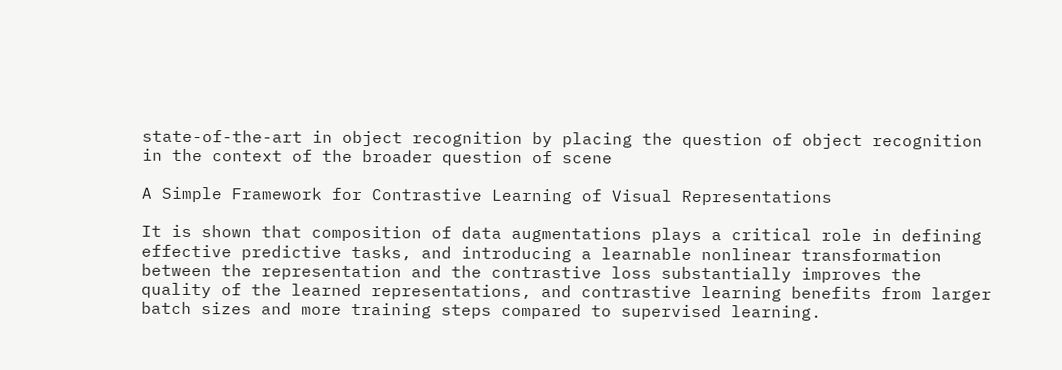state-of-the-art in object recognition by placing the question of object recognition in the context of the broader question of scene

A Simple Framework for Contrastive Learning of Visual Representations

It is shown that composition of data augmentations plays a critical role in defining effective predictive tasks, and introducing a learnable nonlinear transformation between the representation and the contrastive loss substantially improves the quality of the learned representations, and contrastive learning benefits from larger batch sizes and more training steps compared to supervised learning.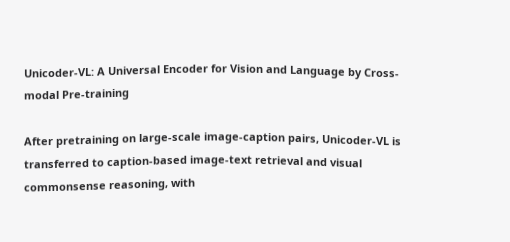Unicoder-VL: A Universal Encoder for Vision and Language by Cross-modal Pre-training

After pretraining on large-scale image-caption pairs, Unicoder-VL is transferred to caption-based image-text retrieval and visual commonsense reasoning, with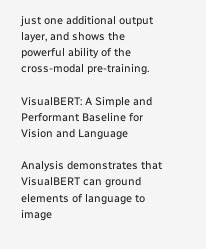just one additional output layer, and shows the powerful ability of the cross-modal pre-training.

VisualBERT: A Simple and Performant Baseline for Vision and Language

Analysis demonstrates that VisualBERT can ground elements of language to image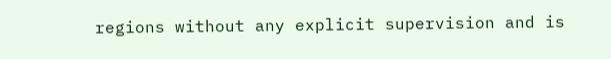regions without any explicit supervision and is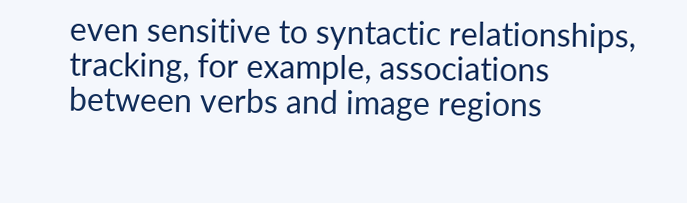even sensitive to syntactic relationships, tracking, for example, associations between verbs and image regions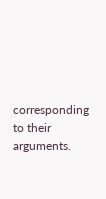corresponding to their arguments.